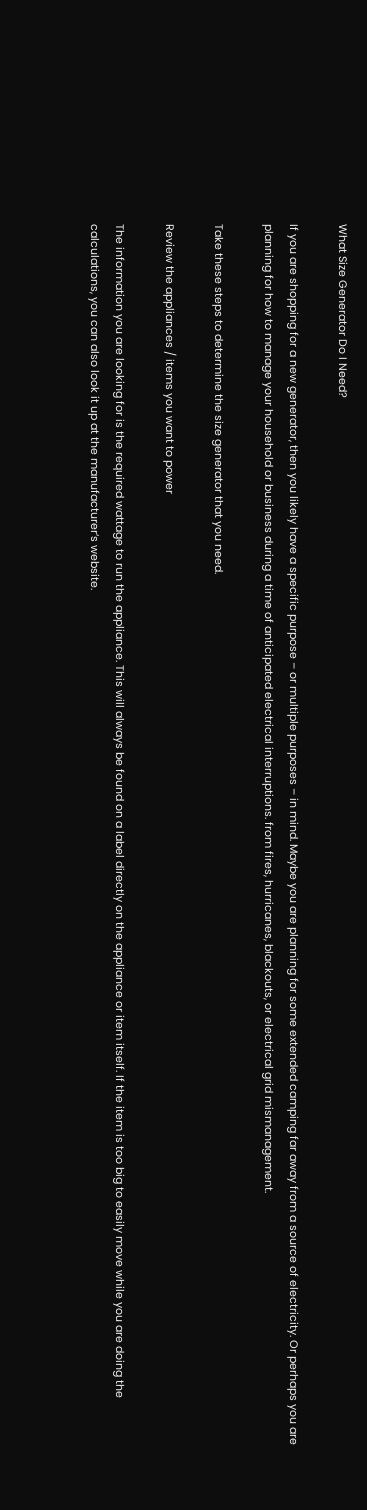What Size Generator Do I Need?

If you are shopping for a new generator, then you likely have a specific purpose – or multiple purposes – in mind. Maybe you are planning for some extended camping far away from a source of electricity. Or perhaps you are planning for how to manage your household or business during a time of anticipated electrical interruptions. from fires, hurricanes, blackouts, or electrical grid mismanagement.

Take these steps to determine the size generator that you need.

Review the appliances / items you want to power

The information you are looking for is the required wattage to run the appliance. This will always be found on a label directly on the appliance or item itself. If the item is too big to easily move while you are doing the calculations, you can also look it up at the manufacturer’s website.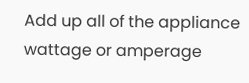Add up all of the appliance wattage or amperage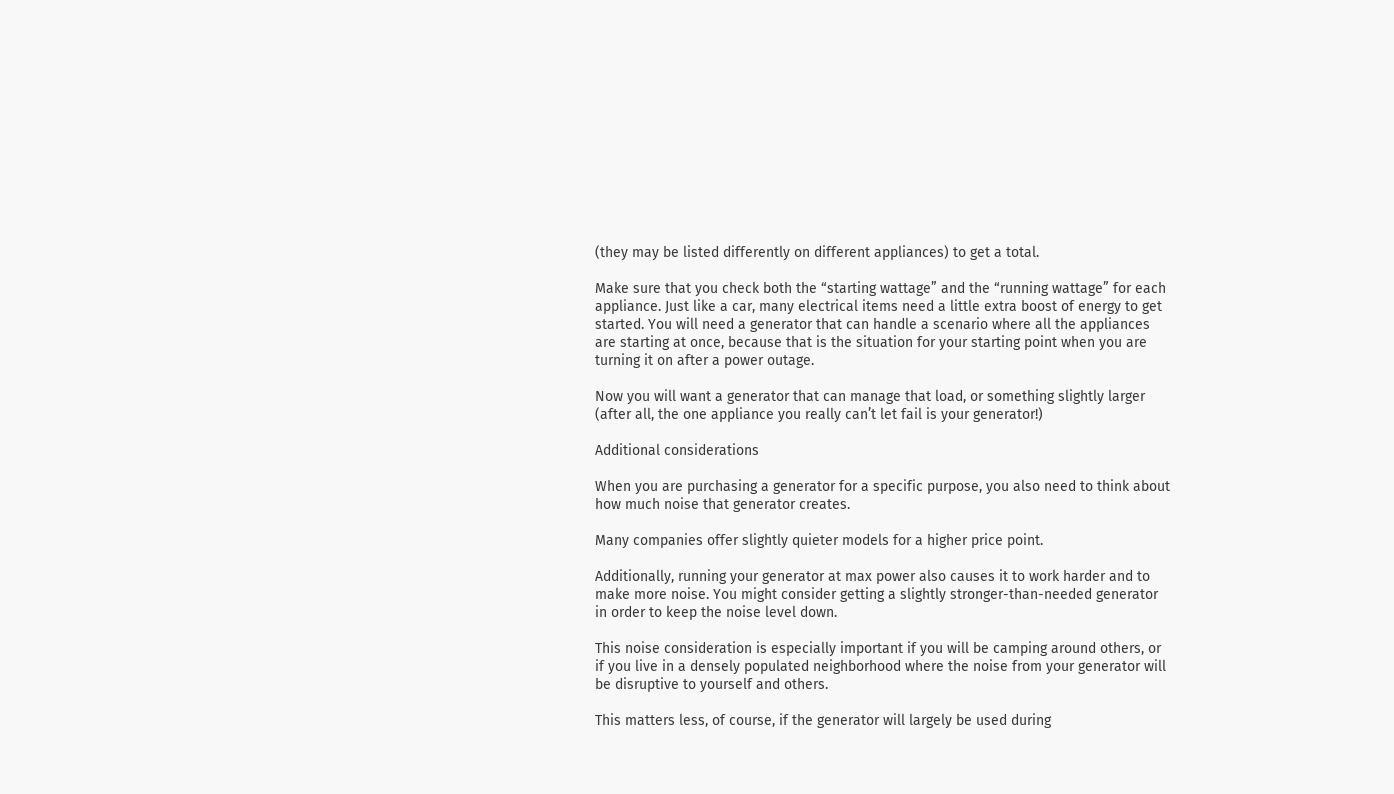(they may be listed differently on different appliances) to get a total.

Make sure that you check both the “starting wattage” and the “running wattage” for each appliance. Just like a car, many electrical items need a little extra boost of energy to get started. You will need a generator that can handle a scenario where all the appliances are starting at once, because that is the situation for your starting point when you are turning it on after a power outage.

Now you will want a generator that can manage that load, or something slightly larger (after all, the one appliance you really can’t let fail is your generator!)

Additional considerations

When you are purchasing a generator for a specific purpose, you also need to think about how much noise that generator creates.

Many companies offer slightly quieter models for a higher price point.

Additionally, running your generator at max power also causes it to work harder and to make more noise. You might consider getting a slightly stronger-than-needed generator in order to keep the noise level down.

This noise consideration is especially important if you will be camping around others, or if you live in a densely populated neighborhood where the noise from your generator will be disruptive to yourself and others.

This matters less, of course, if the generator will largely be used during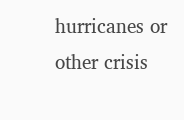hurricanes or other crisis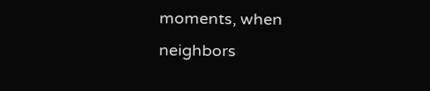moments, when neighbors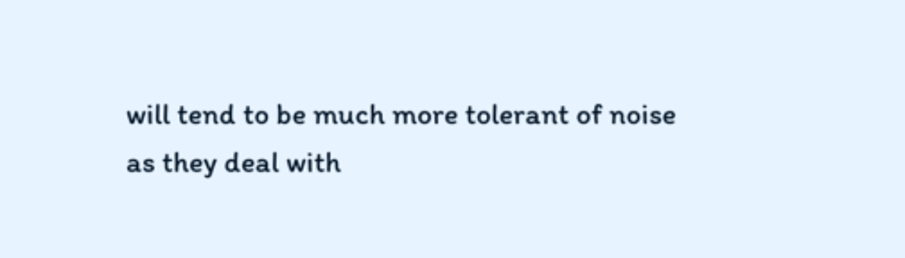will tend to be much more tolerant of noise as they deal with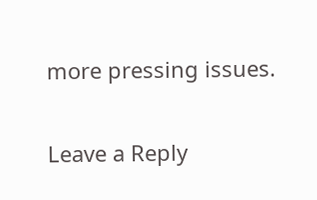more pressing issues.

Leave a Reply